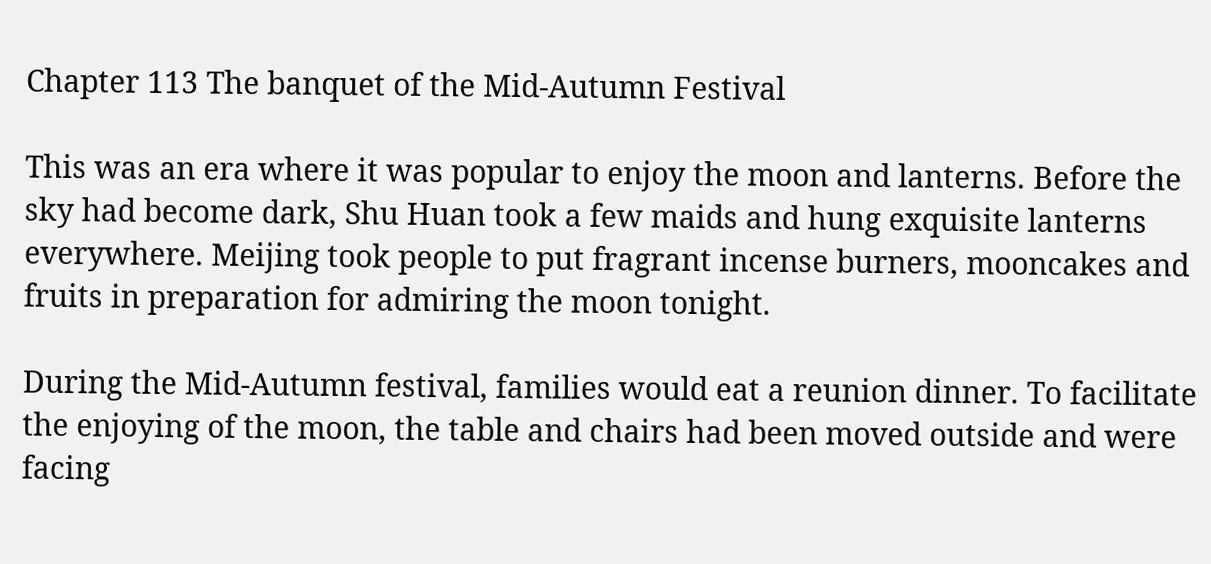Chapter 113 The banquet of the Mid-Autumn Festival

This was an era where it was popular to enjoy the moon and lanterns. Before the sky had become dark, Shu Huan took a few maids and hung exquisite lanterns everywhere. Meijing took people to put fragrant incense burners, mooncakes and fruits in preparation for admiring the moon tonight.

During the Mid-Autumn festival, families would eat a reunion dinner. To facilitate the enjoying of the moon, the table and chairs had been moved outside and were facing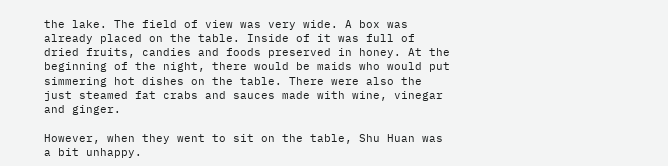the lake. The field of view was very wide. A box was already placed on the table. Inside of it was full of dried fruits, candies and foods preserved in honey. At the beginning of the night, there would be maids who would put simmering hot dishes on the table. There were also the just steamed fat crabs and sauces made with wine, vinegar and ginger.

However, when they went to sit on the table, Shu Huan was a bit unhappy.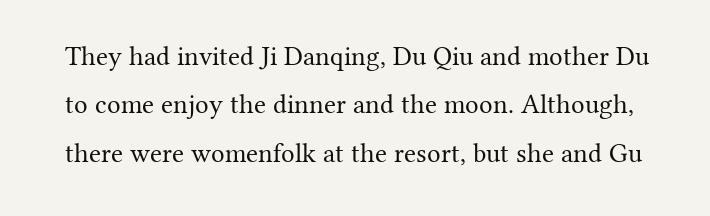They had invited Ji Danqing, Du Qiu and mother Du to come enjoy the dinner and the moon. Although, there were womenfolk at the resort, but she and Gu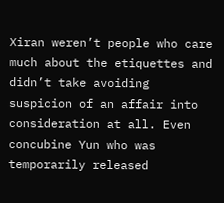Xiran weren’t people who care much about the etiquettes and didn’t take avoiding suspicion of an affair into consideration at all. Even concubine Yun who was temporarily released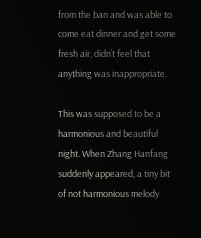from the ban and was able to come eat dinner and get some fresh air, didn’t feel that anything was inappropriate.

This was supposed to be a harmonious and beautiful night. When Zhang Hanfang suddenly appeared, a tiny bit of not harmonious melody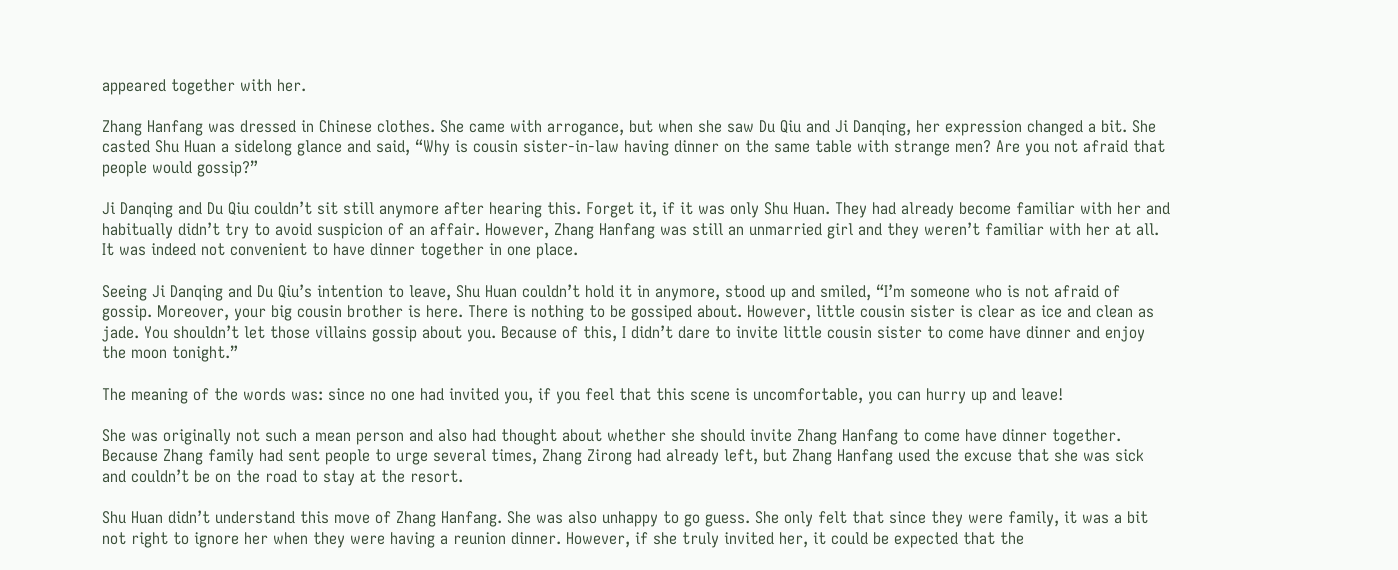appeared together with her.

Zhang Hanfang was dressed in Chinese clothes. She came with arrogance, but when she saw Du Qiu and Ji Danqing, her expression changed a bit. She casted Shu Huan a sidelong glance and said, “Why is cousin sister-in-law having dinner on the same table with strange men? Are you not afraid that people would gossip?”

Ji Danqing and Du Qiu couldn’t sit still anymore after hearing this. Forget it, if it was only Shu Huan. They had already become familiar with her and habitually didn’t try to avoid suspicion of an affair. However, Zhang Hanfang was still an unmarried girl and they weren’t familiar with her at all. It was indeed not convenient to have dinner together in one place.

Seeing Ji Danqing and Du Qiu’s intention to leave, Shu Huan couldn’t hold it in anymore, stood up and smiled, “I’m someone who is not afraid of gossip. Moreover, your big cousin brother is here. There is nothing to be gossiped about. However, little cousin sister is clear as ice and clean as jade. You shouldn’t let those villains gossip about you. Because of this, I didn’t dare to invite little cousin sister to come have dinner and enjoy the moon tonight.”

The meaning of the words was: since no one had invited you, if you feel that this scene is uncomfortable, you can hurry up and leave!

She was originally not such a mean person and also had thought about whether she should invite Zhang Hanfang to come have dinner together. Because Zhang family had sent people to urge several times, Zhang Zirong had already left, but Zhang Hanfang used the excuse that she was sick and couldn’t be on the road to stay at the resort.

Shu Huan didn’t understand this move of Zhang Hanfang. She was also unhappy to go guess. She only felt that since they were family, it was a bit not right to ignore her when they were having a reunion dinner. However, if she truly invited her, it could be expected that the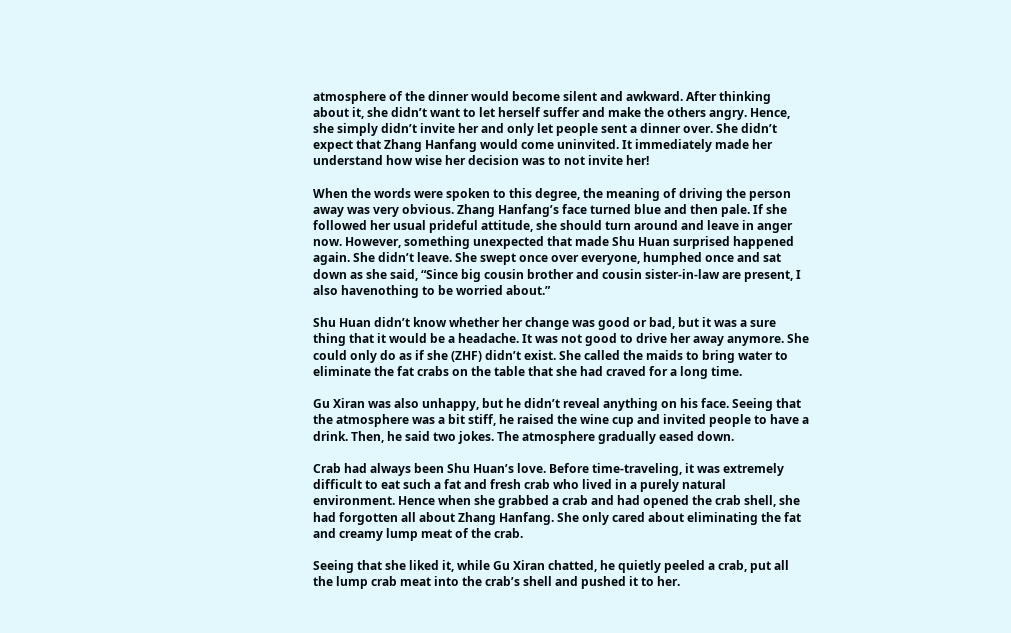atmosphere of the dinner would become silent and awkward. After thinking about it, she didn’t want to let herself suffer and make the others angry. Hence, she simply didn’t invite her and only let people sent a dinner over. She didn’t expect that Zhang Hanfang would come uninvited. It immediately made her understand how wise her decision was to not invite her!

When the words were spoken to this degree, the meaning of driving the person away was very obvious. Zhang Hanfang’s face turned blue and then pale. If she followed her usual prideful attitude, she should turn around and leave in anger now. However, something unexpected that made Shu Huan surprised happened again. She didn’t leave. She swept once over everyone, humphed once and sat down as she said, “Since big cousin brother and cousin sister-in-law are present, I also havenothing to be worried about.”

Shu Huan didn’t know whether her change was good or bad, but it was a sure thing that it would be a headache. It was not good to drive her away anymore. She could only do as if she (ZHF) didn’t exist. She called the maids to bring water to eliminate the fat crabs on the table that she had craved for a long time.

Gu Xiran was also unhappy, but he didn’t reveal anything on his face. Seeing that the atmosphere was a bit stiff, he raised the wine cup and invited people to have a drink. Then, he said two jokes. The atmosphere gradually eased down.

Crab had always been Shu Huan’s love. Before time-traveling, it was extremely difficult to eat such a fat and fresh crab who lived in a purely natural environment. Hence when she grabbed a crab and had opened the crab shell, she had forgotten all about Zhang Hanfang. She only cared about eliminating the fat and creamy lump meat of the crab.

Seeing that she liked it, while Gu Xiran chatted, he quietly peeled a crab, put all the lump crab meat into the crab’s shell and pushed it to her.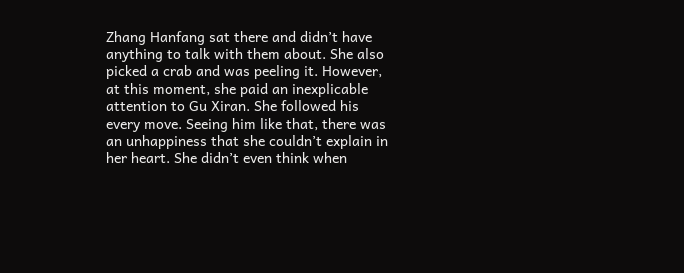Zhang Hanfang sat there and didn’t have anything to talk with them about. She also picked a crab and was peeling it. However, at this moment, she paid an inexplicable attention to Gu Xiran. She followed his every move. Seeing him like that, there was an unhappiness that she couldn’t explain in her heart. She didn’t even think when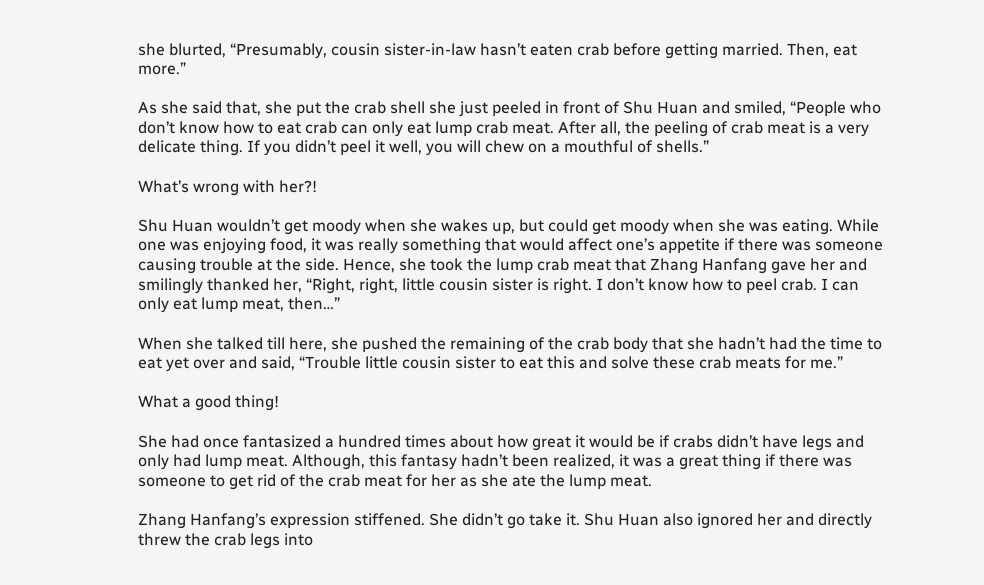she blurted, “Presumably, cousin sister-in-law hasn’t eaten crab before getting married. Then, eat more.”

As she said that, she put the crab shell she just peeled in front of Shu Huan and smiled, “People who don’t know how to eat crab can only eat lump crab meat. After all, the peeling of crab meat is a very delicate thing. If you didn’t peel it well, you will chew on a mouthful of shells.”

What’s wrong with her?!

Shu Huan wouldn’t get moody when she wakes up, but could get moody when she was eating. While one was enjoying food, it was really something that would affect one’s appetite if there was someone causing trouble at the side. Hence, she took the lump crab meat that Zhang Hanfang gave her and smilingly thanked her, “Right, right, little cousin sister is right. I don’t know how to peel crab. I can only eat lump meat, then…”

When she talked till here, she pushed the remaining of the crab body that she hadn’t had the time to eat yet over and said, “Trouble little cousin sister to eat this and solve these crab meats for me.”

What a good thing!

She had once fantasized a hundred times about how great it would be if crabs didn’t have legs and only had lump meat. Although, this fantasy hadn’t been realized, it was a great thing if there was someone to get rid of the crab meat for her as she ate the lump meat.

Zhang Hanfang’s expression stiffened. She didn’t go take it. Shu Huan also ignored her and directly threw the crab legs into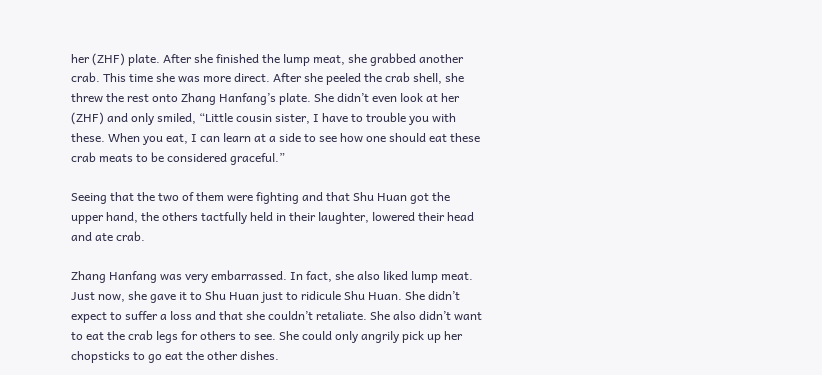her (ZHF) plate. After she finished the lump meat, she grabbed another crab. This time she was more direct. After she peeled the crab shell, she threw the rest onto Zhang Hanfang’s plate. She didn’t even look at her (ZHF) and only smiled, “Little cousin sister, I have to trouble you with these. When you eat, I can learn at a side to see how one should eat these crab meats to be considered graceful.”

Seeing that the two of them were fighting and that Shu Huan got the upper hand, the others tactfully held in their laughter, lowered their head and ate crab.

Zhang Hanfang was very embarrassed. In fact, she also liked lump meat. Just now, she gave it to Shu Huan just to ridicule Shu Huan. She didn’t expect to suffer a loss and that she couldn’t retaliate. She also didn’t want to eat the crab legs for others to see. She could only angrily pick up her chopsticks to go eat the other dishes.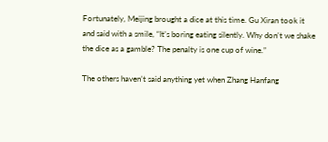Fortunately, Meijing brought a dice at this time. Gu Xiran took it and said with a smile, “It’s boring eating silently. Why don’t we shake the dice as a gamble? The penalty is one cup of wine.”

The others haven’t said anything yet when Zhang Hanfang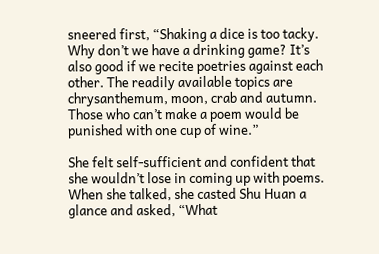sneered first, “Shaking a dice is too tacky. Why don’t we have a drinking game? It’s also good if we recite poetries against each other. The readily available topics are chrysanthemum, moon, crab and autumn. Those who can’t make a poem would be punished with one cup of wine.”

She felt self-sufficient and confident that she wouldn’t lose in coming up with poems. When she talked, she casted Shu Huan a glance and asked, “What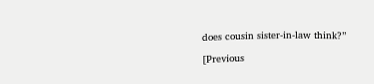does cousin sister-in-law think?”

[Previous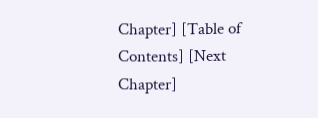Chapter] [Table of Contents] [Next Chapter]